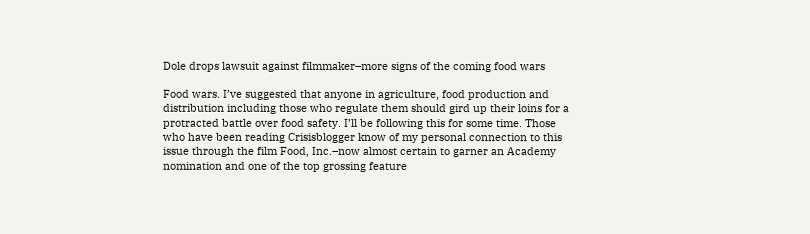Dole drops lawsuit against filmmaker–more signs of the coming food wars

Food wars. I’ve suggested that anyone in agriculture, food production and distribution including those who regulate them should gird up their loins for a protracted battle over food safety. I’ll be following this for some time. Those who have been reading Crisisblogger know of my personal connection to this issue through the film Food, Inc.–now almost certain to garner an Academy nomination and one of the top grossing feature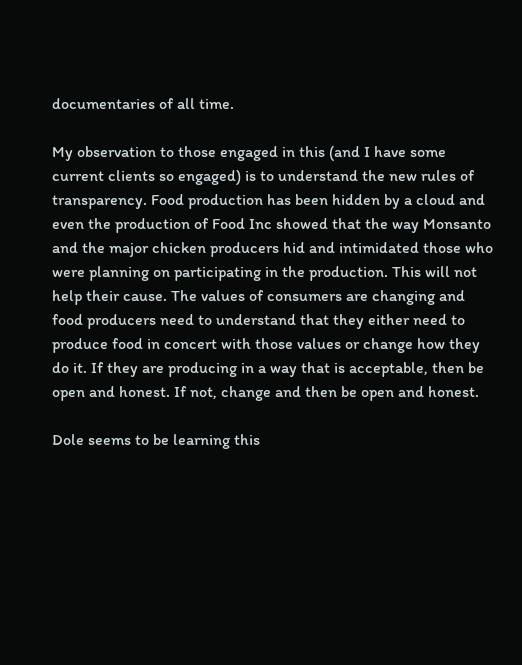documentaries of all time.

My observation to those engaged in this (and I have some current clients so engaged) is to understand the new rules of transparency. Food production has been hidden by a cloud and even the production of Food Inc showed that the way Monsanto and the major chicken producers hid and intimidated those who were planning on participating in the production. This will not help their cause. The values of consumers are changing and food producers need to understand that they either need to produce food in concert with those values or change how they do it. If they are producing in a way that is acceptable, then be open and honest. If not, change and then be open and honest.

Dole seems to be learning this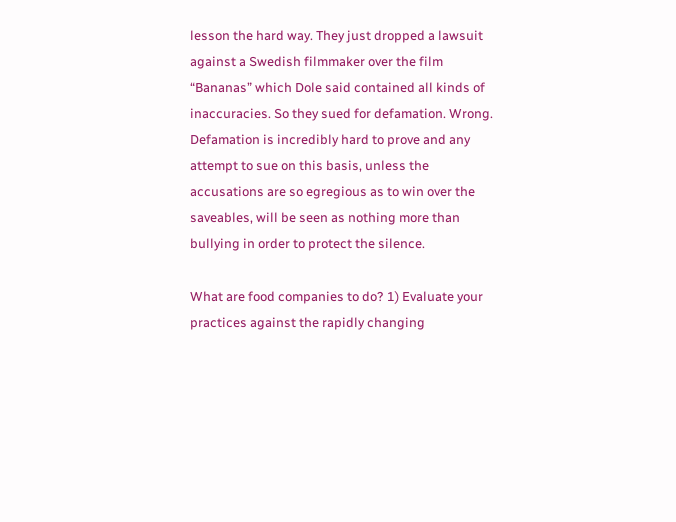lesson the hard way. They just dropped a lawsuit against a Swedish filmmaker over the film “Bananas” which Dole said contained all kinds of inaccuracies. So they sued for defamation. Wrong. Defamation is incredibly hard to prove and any attempt to sue on this basis, unless the accusations are so egregious as to win over the saveables, will be seen as nothing more than bullying in order to protect the silence.

What are food companies to do? 1) Evaluate your practices against the rapidly changing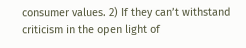consumer values. 2) If they can’t withstand criticism in the open light of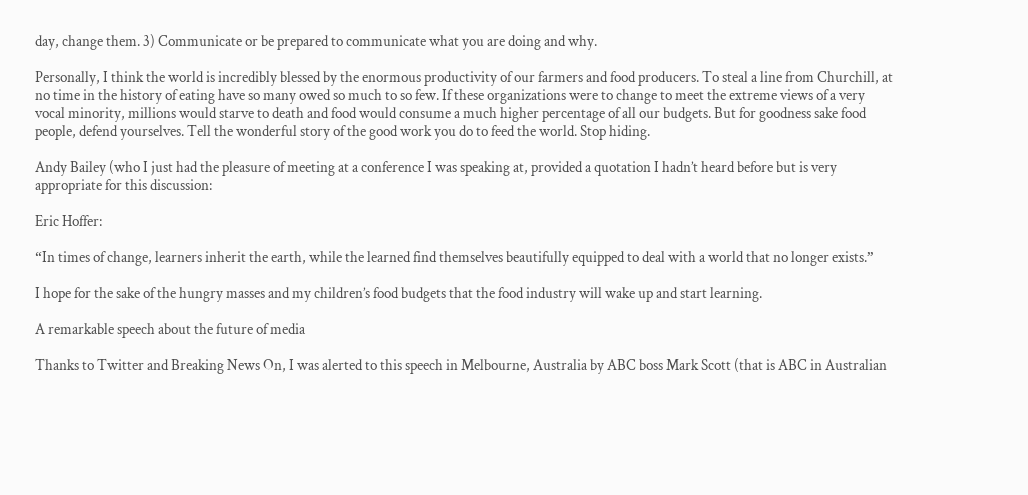day, change them. 3) Communicate or be prepared to communicate what you are doing and why.

Personally, I think the world is incredibly blessed by the enormous productivity of our farmers and food producers. To steal a line from Churchill, at no time in the history of eating have so many owed so much to so few. If these organizations were to change to meet the extreme views of a very vocal minority, millions would starve to death and food would consume a much higher percentage of all our budgets. But for goodness sake food people, defend yourselves. Tell the wonderful story of the good work you do to feed the world. Stop hiding.

Andy Bailey (who I just had the pleasure of meeting at a conference I was speaking at, provided a quotation I hadn’t heard before but is very appropriate for this discussion:

Eric Hoffer:

“In times of change, learners inherit the earth, while the learned find themselves beautifully equipped to deal with a world that no longer exists.”

I hope for the sake of the hungry masses and my children’s food budgets that the food industry will wake up and start learning.

A remarkable speech about the future of media

Thanks to Twitter and Breaking News On, I was alerted to this speech in Melbourne, Australia by ABC boss Mark Scott (that is ABC in Australian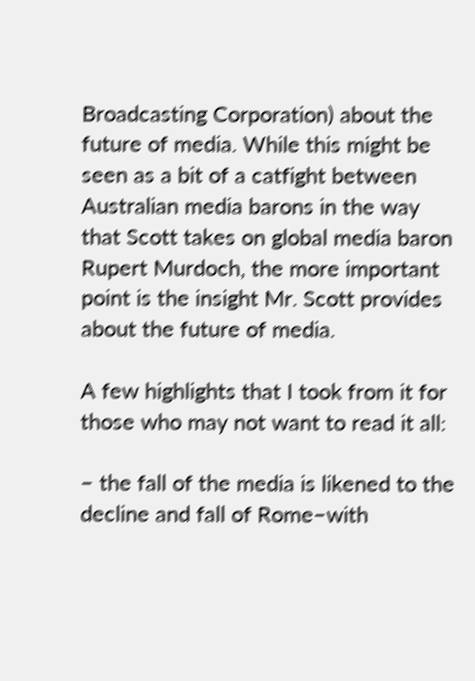Broadcasting Corporation) about the future of media. While this might be seen as a bit of a catfight between Australian media barons in the way that Scott takes on global media baron Rupert Murdoch, the more important point is the insight Mr. Scott provides about the future of media.

A few highlights that I took from it for those who may not want to read it all:

– the fall of the media is likened to the decline and fall of Rome–with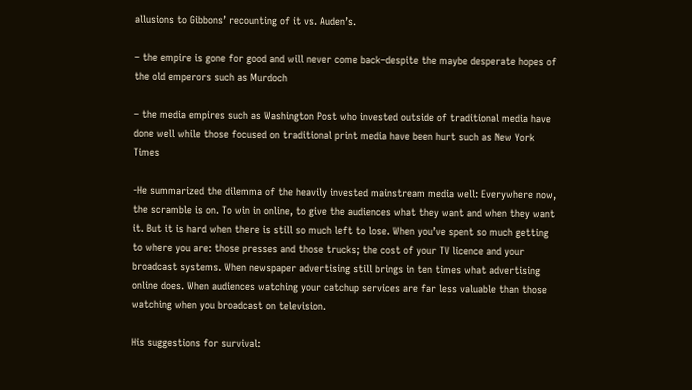allusions to Gibbons’ recounting of it vs. Auden’s.

– the empire is gone for good and will never come back–despite the maybe desperate hopes of the old emperors such as Murdoch

– the media empires such as Washington Post who invested outside of traditional media have done well while those focused on traditional print media have been hurt such as New York Times

-He summarized the dilemma of the heavily invested mainstream media well: Everywhere now, the scramble is on. To win in online, to give the audiences what they want and when they want it. But it is hard when there is still so much left to lose. When you’ve spent so much getting to where you are: those presses and those trucks; the cost of your TV licence and your broadcast systems. When newspaper advertising still brings in ten times what advertising online does. When audiences watching your catchup services are far less valuable than those watching when you broadcast on television.

His suggestions for survival: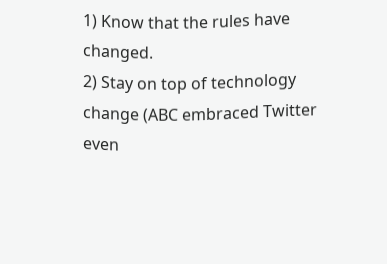1) Know that the rules have changed.
2) Stay on top of technology change (ABC embraced Twitter even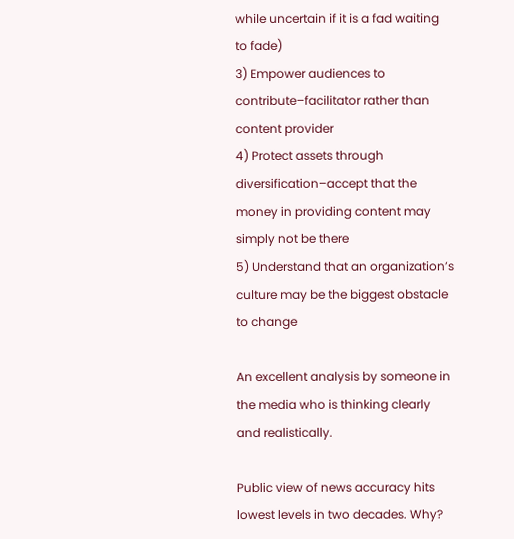while uncertain if it is a fad waiting to fade)
3) Empower audiences to contribute–facilitator rather than content provider
4) Protect assets through diversification–accept that the money in providing content may simply not be there
5) Understand that an organization’s culture may be the biggest obstacle to change

An excellent analysis by someone in the media who is thinking clearly and realistically.

Public view of news accuracy hits lowest levels in two decades. Why?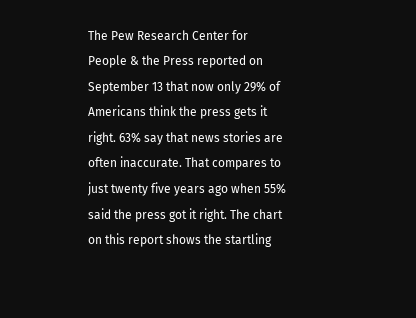The Pew Research Center for People & the Press reported on September 13 that now only 29% of Americans think the press gets it right. 63% say that news stories are often inaccurate. That compares to just twenty five years ago when 55% said the press got it right. The chart on this report shows the startling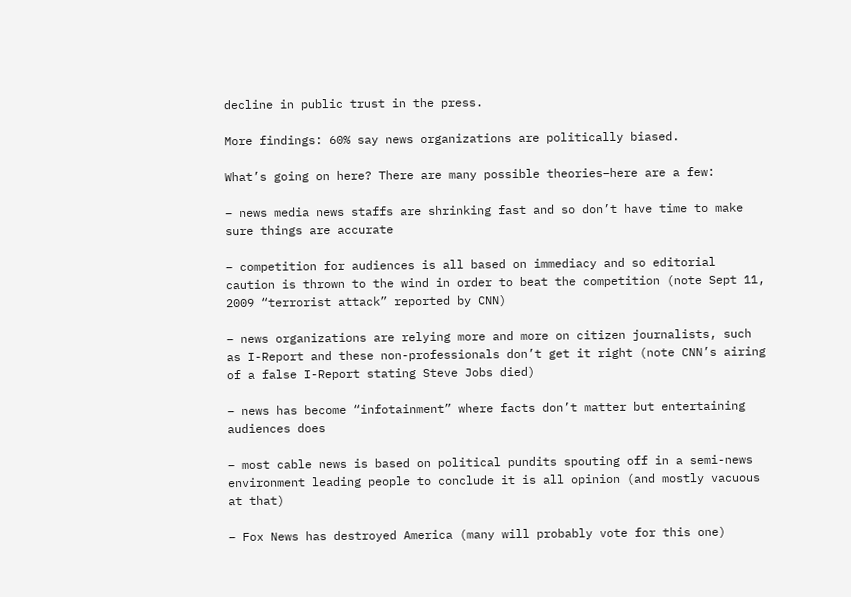decline in public trust in the press.

More findings: 60% say news organizations are politically biased.

What’s going on here? There are many possible theories–here are a few:

– news media news staffs are shrinking fast and so don’t have time to make sure things are accurate

– competition for audiences is all based on immediacy and so editorial caution is thrown to the wind in order to beat the competition (note Sept 11, 2009 “terrorist attack” reported by CNN)

– news organizations are relying more and more on citizen journalists, such as I-Report and these non-professionals don’t get it right (note CNN’s airing of a false I-Report stating Steve Jobs died)

– news has become “infotainment” where facts don’t matter but entertaining audiences does

– most cable news is based on political pundits spouting off in a semi-news environment leading people to conclude it is all opinion (and mostly vacuous at that)

– Fox News has destroyed America (many will probably vote for this one)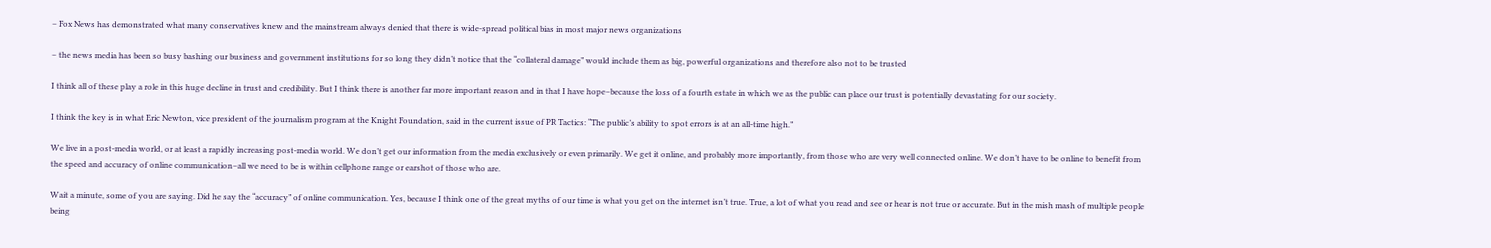– Fox News has demonstrated what many conservatives knew and the mainstream always denied that there is wide-spread political bias in most major news organizations

– the news media has been so busy bashing our business and government institutions for so long they didn’t notice that the “collateral damage” would include them as big, powerful organizations and therefore also not to be trusted

I think all of these play a role in this huge decline in trust and credibility. But I think there is another far more important reason and in that I have hope–because the loss of a fourth estate in which we as the public can place our trust is potentially devastating for our society.

I think the key is in what Eric Newton, vice president of the journalism program at the Knight Foundation, said in the current issue of PR Tactics: “The public’s ability to spot errors is at an all-time high.”

We live in a post-media world, or at least a rapidly increasing post-media world. We don’t get our information from the media exclusively or even primarily. We get it online, and probably more importantly, from those who are very well connected online. We don’t have to be online to benefit from the speed and accuracy of online communication–all we need to be is within cellphone range or earshot of those who are.

Wait a minute, some of you are saying. Did he say the “accuracy” of online communication. Yes, because I think one of the great myths of our time is what you get on the internet isn’t true. True, a lot of what you read and see or hear is not true or accurate. But in the mish mash of multiple people being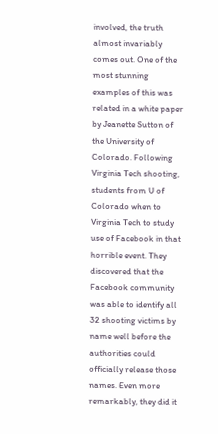involved, the truth almost invariably comes out. One of the most stunning examples of this was related in a white paper by Jeanette Sutton of the University of Colorado. Following Virginia Tech shooting, students from U of Colorado when to Virginia Tech to study use of Facebook in that horrible event. They discovered that the Facebook community was able to identify all 32 shooting victims by name well before the authorities could officially release those names. Even more remarkably, they did it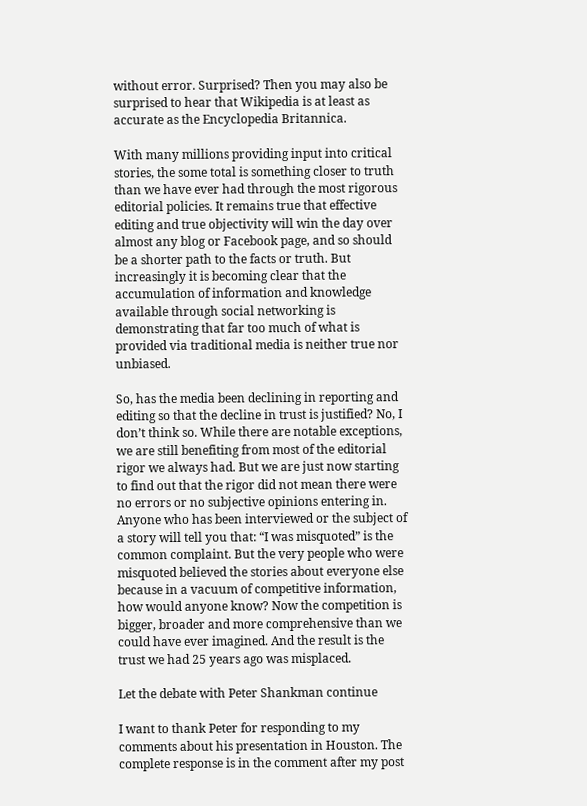without error. Surprised? Then you may also be surprised to hear that Wikipedia is at least as accurate as the Encyclopedia Britannica.

With many millions providing input into critical stories, the some total is something closer to truth than we have ever had through the most rigorous editorial policies. It remains true that effective editing and true objectivity will win the day over almost any blog or Facebook page, and so should be a shorter path to the facts or truth. But increasingly it is becoming clear that the accumulation of information and knowledge available through social networking is demonstrating that far too much of what is provided via traditional media is neither true nor unbiased.

So, has the media been declining in reporting and editing so that the decline in trust is justified? No, I don’t think so. While there are notable exceptions, we are still benefiting from most of the editorial rigor we always had. But we are just now starting to find out that the rigor did not mean there were no errors or no subjective opinions entering in. Anyone who has been interviewed or the subject of a story will tell you that: “I was misquoted” is the common complaint. But the very people who were misquoted believed the stories about everyone else because in a vacuum of competitive information, how would anyone know? Now the competition is bigger, broader and more comprehensive than we could have ever imagined. And the result is the trust we had 25 years ago was misplaced.

Let the debate with Peter Shankman continue

I want to thank Peter for responding to my comments about his presentation in Houston. The complete response is in the comment after my post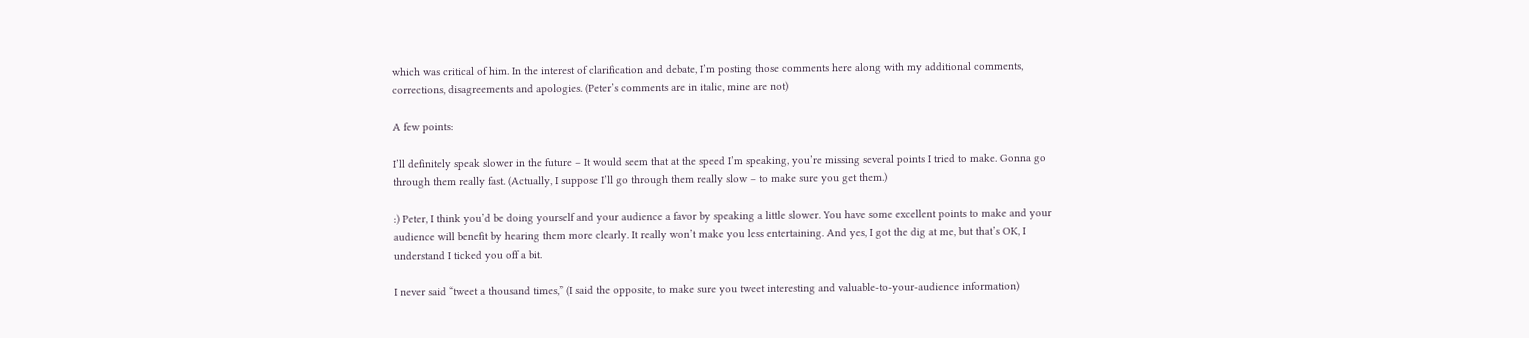which was critical of him. In the interest of clarification and debate, I’m posting those comments here along with my additional comments, corrections, disagreements and apologies. (Peter’s comments are in italic, mine are not)

A few points:

I’ll definitely speak slower in the future – It would seem that at the speed I’m speaking, you’re missing several points I tried to make. Gonna go through them really fast. (Actually, I suppose I’ll go through them really slow – to make sure you get them.)

:) Peter, I think you’d be doing yourself and your audience a favor by speaking a little slower. You have some excellent points to make and your audience will benefit by hearing them more clearly. It really won’t make you less entertaining. And yes, I got the dig at me, but that’s OK, I understand I ticked you off a bit.

I never said “tweet a thousand times,” (I said the opposite, to make sure you tweet interesting and valuable-to-your-audience information)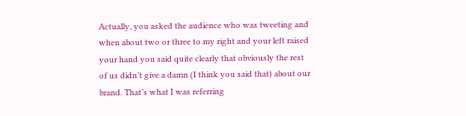Actually, you asked the audience who was tweeting and when about two or three to my right and your left raised your hand you said quite clearly that obviously the rest of us didn’t give a damn (I think you said that) about our brand. That’s what I was referring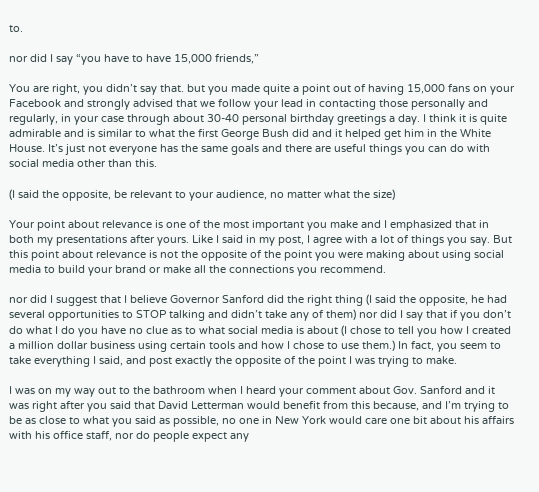to.

nor did I say “you have to have 15,000 friends,”

You are right, you didn’t say that. but you made quite a point out of having 15,000 fans on your Facebook and strongly advised that we follow your lead in contacting those personally and regularly, in your case through about 30-40 personal birthday greetings a day. I think it is quite admirable and is similar to what the first George Bush did and it helped get him in the White House. It’s just not everyone has the same goals and there are useful things you can do with social media other than this.

(I said the opposite, be relevant to your audience, no matter what the size)

Your point about relevance is one of the most important you make and I emphasized that in both my presentations after yours. Like I said in my post, I agree with a lot of things you say. But this point about relevance is not the opposite of the point you were making about using social media to build your brand or make all the connections you recommend.

nor did I suggest that I believe Governor Sanford did the right thing (I said the opposite, he had several opportunities to STOP talking and didn’t take any of them) nor did I say that if you don’t do what I do you have no clue as to what social media is about (I chose to tell you how I created a million dollar business using certain tools and how I chose to use them.) In fact, you seem to take everything I said, and post exactly the opposite of the point I was trying to make.

I was on my way out to the bathroom when I heard your comment about Gov. Sanford and it was right after you said that David Letterman would benefit from this because, and I’m trying to be as close to what you said as possible, no one in New York would care one bit about his affairs with his office staff, nor do people expect any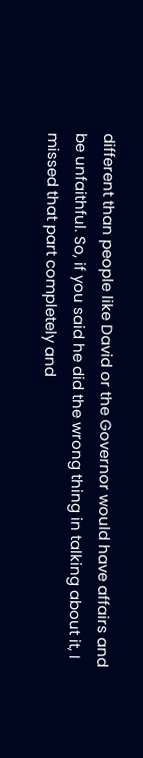different than people like David or the Governor would have affairs and be unfaithful. So, if you said he did the wrong thing in talking about it, I missed that part completely and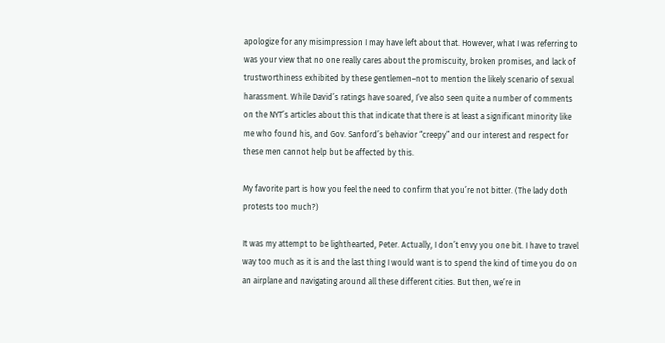apologize for any misimpression I may have left about that. However, what I was referring to was your view that no one really cares about the promiscuity, broken promises, and lack of trustworthiness exhibited by these gentlemen–not to mention the likely scenario of sexual harassment. While David’s ratings have soared, I’ve also seen quite a number of comments on the NYT’s articles about this that indicate that there is at least a significant minority like me who found his, and Gov. Sanford’s behavior “creepy” and our interest and respect for these men cannot help but be affected by this.

My favorite part is how you feel the need to confirm that you’re not bitter. (The lady doth protests too much?)

It was my attempt to be lighthearted, Peter. Actually, I don’t envy you one bit. I have to travel way too much as it is and the last thing I would want is to spend the kind of time you do on an airplane and navigating around all these different cities. But then, we’re in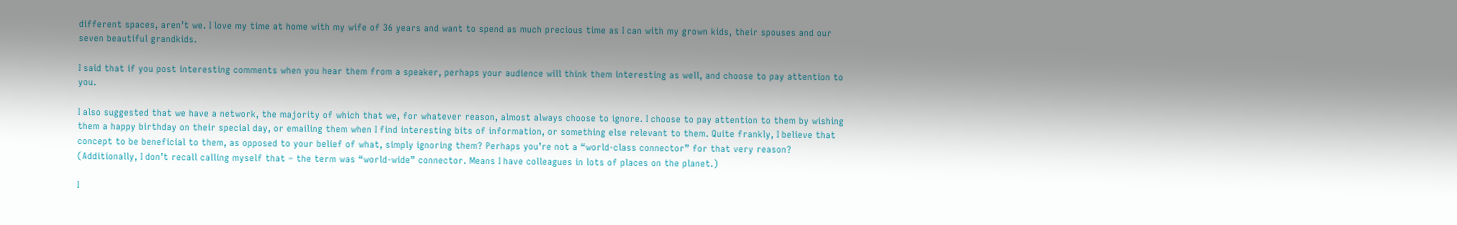different spaces, aren’t we. I love my time at home with my wife of 36 years and want to spend as much precious time as I can with my grown kids, their spouses and our seven beautiful grandkids.

I said that if you post interesting comments when you hear them from a speaker, perhaps your audience will think them interesting as well, and choose to pay attention to you.

I also suggested that we have a network, the majority of which that we, for whatever reason, almost always choose to ignore. I choose to pay attention to them by wishing them a happy birthday on their special day, or emailing them when I find interesting bits of information, or something else relevant to them. Quite frankly, I believe that concept to be beneficial to them, as opposed to your belief of what, simply ignoring them? Perhaps you’re not a “world-class connector” for that very reason? (Additionally, I don’t recall calling myself that – the term was “world-wide” connector. Means I have colleagues in lots of places on the planet.)

I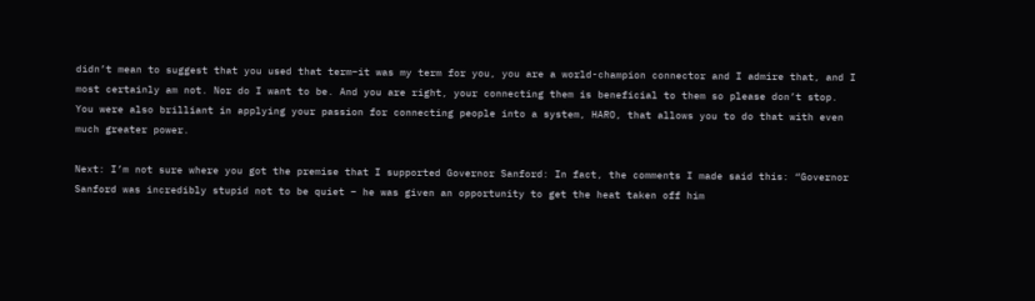didn’t mean to suggest that you used that term–it was my term for you, you are a world-champion connector and I admire that, and I most certainly am not. Nor do I want to be. And you are right, your connecting them is beneficial to them so please don’t stop. You were also brilliant in applying your passion for connecting people into a system, HARO, that allows you to do that with even much greater power.

Next: I’m not sure where you got the premise that I supported Governor Sanford: In fact, the comments I made said this: “Governor Sanford was incredibly stupid not to be quiet – he was given an opportunity to get the heat taken off him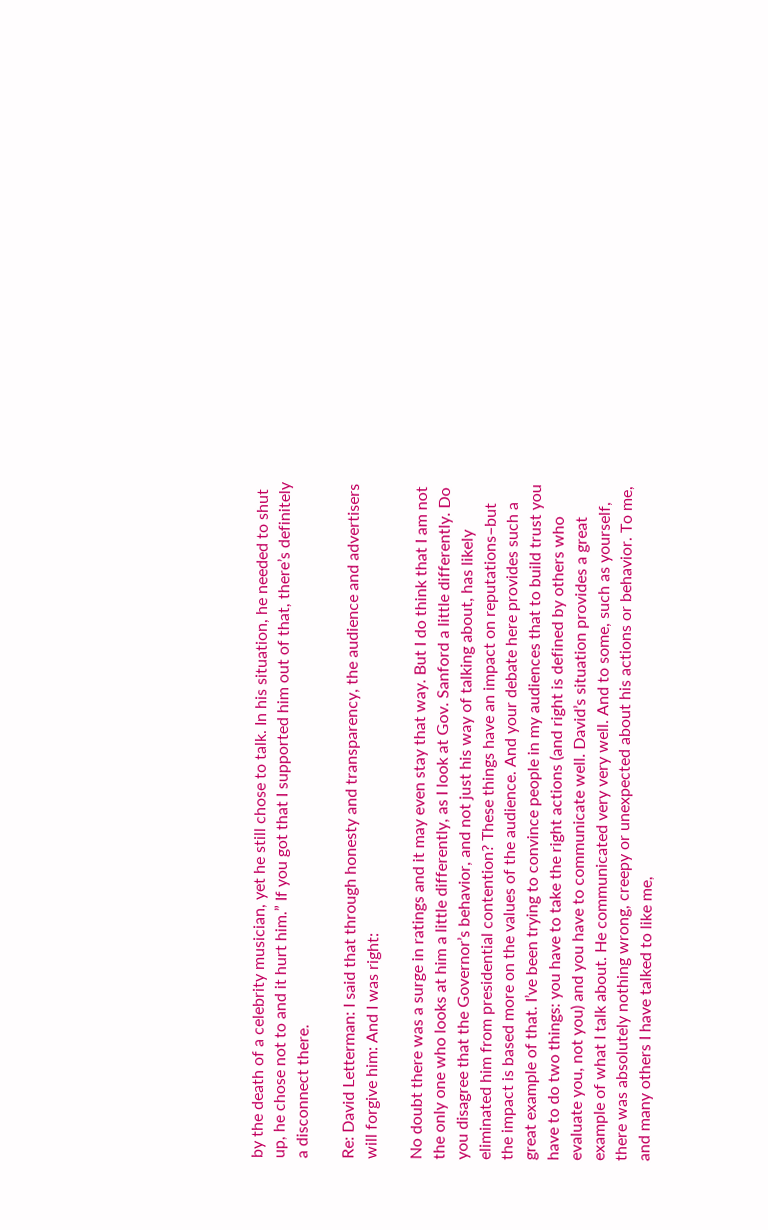by the death of a celebrity musician, yet he still chose to talk. In his situation, he needed to shut up, he chose not to and it hurt him.” If you got that I supported him out of that, there’s definitely a disconnect there.

Re: David Letterman: I said that through honesty and transparency, the audience and advertisers will forgive him: And I was right:

No doubt there was a surge in ratings and it may even stay that way. But I do think that I am not the only one who looks at him a little differently, as I look at Gov. Sanford a little differently. Do you disagree that the Governor’s behavior, and not just his way of talking about, has likely eliminated him from presidential contention? These things have an impact on reputations–but the impact is based more on the values of the audience. And your debate here provides such a great example of that. I’ve been trying to convince people in my audiences that to build trust you have to do two things: you have to take the right actions (and right is defined by others who evaluate you, not you) and you have to communicate well. David’s situation provides a great example of what I talk about. He communicated very very well. And to some, such as yourself, there was absolutely nothing wrong, creepy or unexpected about his actions or behavior. To me, and many others I have talked to like me,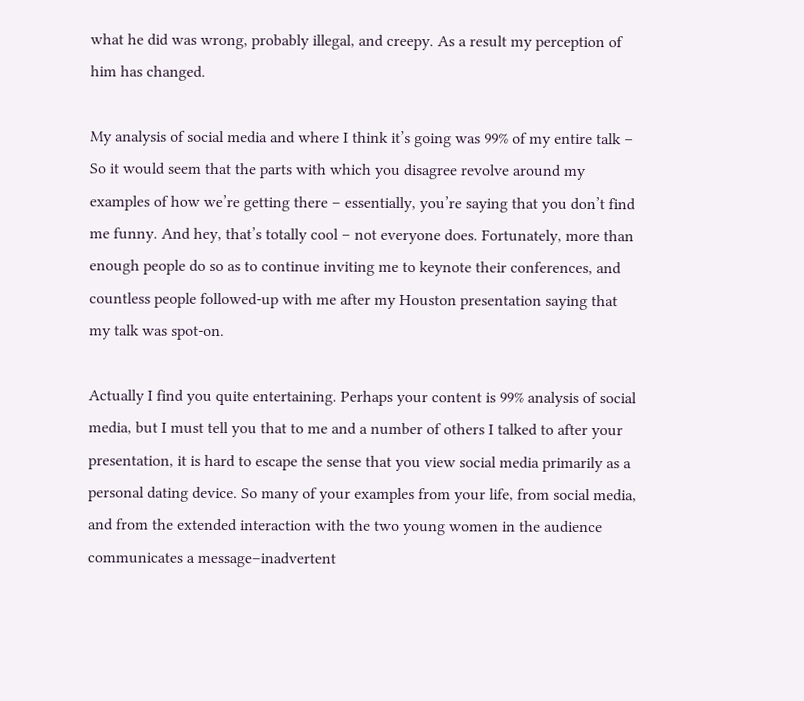what he did was wrong, probably illegal, and creepy. As a result my perception of him has changed.

My analysis of social media and where I think it’s going was 99% of my entire talk – So it would seem that the parts with which you disagree revolve around my examples of how we’re getting there – essentially, you’re saying that you don’t find me funny. And hey, that’s totally cool – not everyone does. Fortunately, more than enough people do so as to continue inviting me to keynote their conferences, and countless people followed-up with me after my Houston presentation saying that my talk was spot-on.

Actually I find you quite entertaining. Perhaps your content is 99% analysis of social media, but I must tell you that to me and a number of others I talked to after your presentation, it is hard to escape the sense that you view social media primarily as a personal dating device. So many of your examples from your life, from social media, and from the extended interaction with the two young women in the audience communicates a message–inadvertent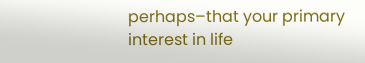perhaps–that your primary interest in life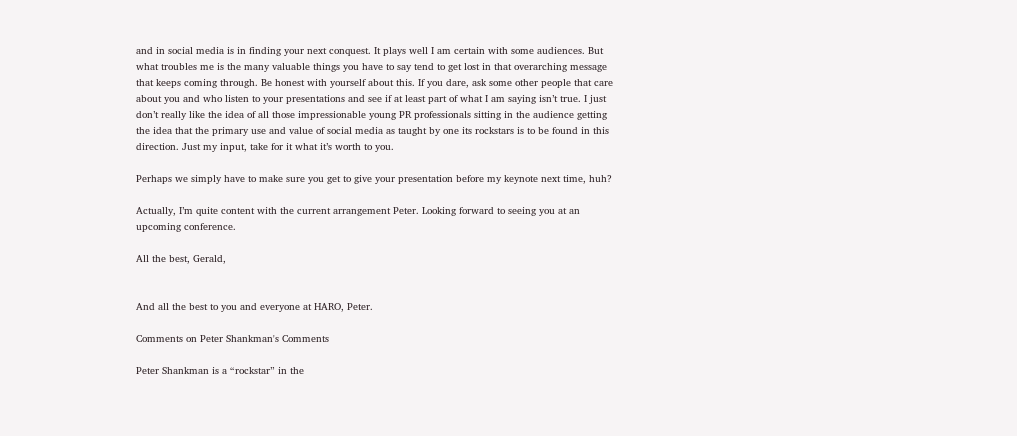and in social media is in finding your next conquest. It plays well I am certain with some audiences. But what troubles me is the many valuable things you have to say tend to get lost in that overarching message that keeps coming through. Be honest with yourself about this. If you dare, ask some other people that care about you and who listen to your presentations and see if at least part of what I am saying isn’t true. I just don’t really like the idea of all those impressionable young PR professionals sitting in the audience getting the idea that the primary use and value of social media as taught by one its rockstars is to be found in this direction. Just my input, take for it what it’s worth to you.

Perhaps we simply have to make sure you get to give your presentation before my keynote next time, huh?

Actually, I’m quite content with the current arrangement Peter. Looking forward to seeing you at an upcoming conference.

All the best, Gerald,


And all the best to you and everyone at HARO, Peter.

Comments on Peter Shankman's Comments

Peter Shankman is a “rockstar” in the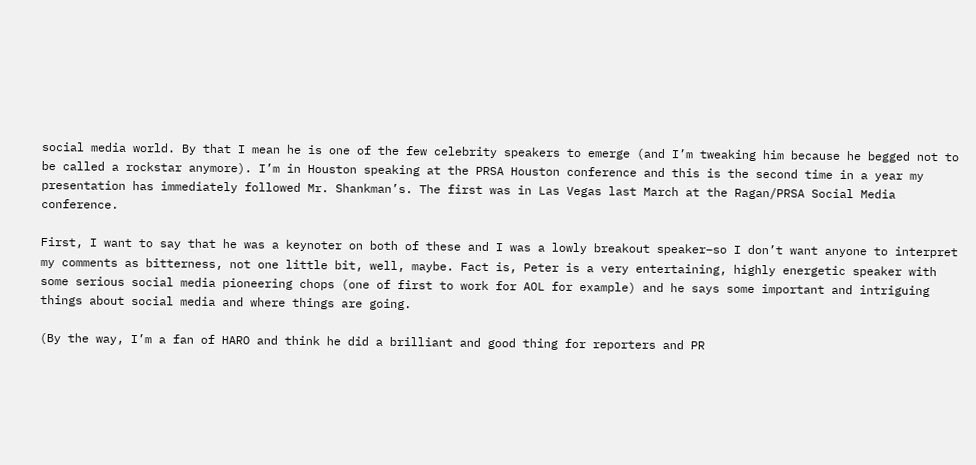social media world. By that I mean he is one of the few celebrity speakers to emerge (and I’m tweaking him because he begged not to be called a rockstar anymore). I’m in Houston speaking at the PRSA Houston conference and this is the second time in a year my presentation has immediately followed Mr. Shankman’s. The first was in Las Vegas last March at the Ragan/PRSA Social Media conference.

First, I want to say that he was a keynoter on both of these and I was a lowly breakout speaker–so I don’t want anyone to interpret my comments as bitterness, not one little bit, well, maybe. Fact is, Peter is a very entertaining, highly energetic speaker with some serious social media pioneering chops (one of first to work for AOL for example) and he says some important and intriguing things about social media and where things are going.

(By the way, I’m a fan of HARO and think he did a brilliant and good thing for reporters and PR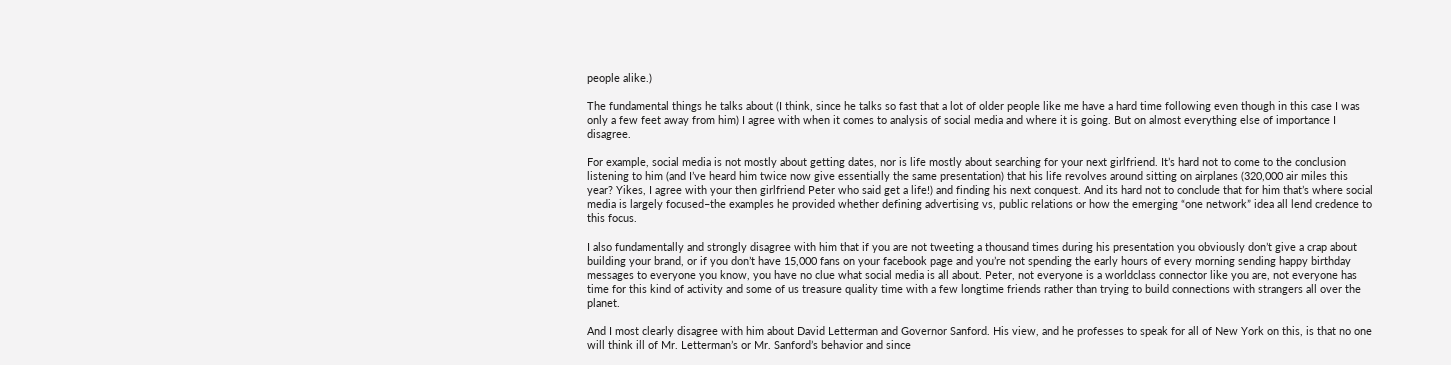people alike.)

The fundamental things he talks about (I think, since he talks so fast that a lot of older people like me have a hard time following even though in this case I was only a few feet away from him) I agree with when it comes to analysis of social media and where it is going. But on almost everything else of importance I disagree.

For example, social media is not mostly about getting dates, nor is life mostly about searching for your next girlfriend. It’s hard not to come to the conclusion listening to him (and I’ve heard him twice now give essentially the same presentation) that his life revolves around sitting on airplanes (320,000 air miles this year? Yikes, I agree with your then girlfriend Peter who said get a life!) and finding his next conquest. And its hard not to conclude that for him that’s where social media is largely focused–the examples he provided whether defining advertising vs, public relations or how the emerging “one network” idea all lend credence to this focus.

I also fundamentally and strongly disagree with him that if you are not tweeting a thousand times during his presentation you obviously don’t give a crap about building your brand, or if you don’t have 15,000 fans on your facebook page and you’re not spending the early hours of every morning sending happy birthday messages to everyone you know, you have no clue what social media is all about. Peter, not everyone is a worldclass connector like you are, not everyone has time for this kind of activity and some of us treasure quality time with a few longtime friends rather than trying to build connections with strangers all over the planet.

And I most clearly disagree with him about David Letterman and Governor Sanford. His view, and he professes to speak for all of New York on this, is that no one will think ill of Mr. Letterman’s or Mr. Sanford’s behavior and since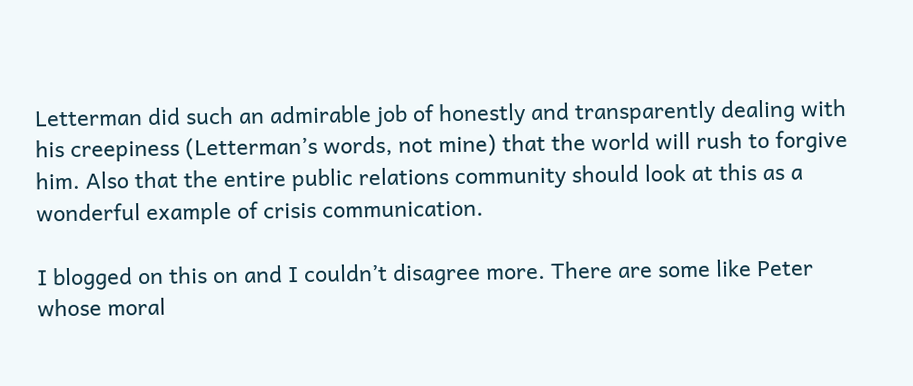Letterman did such an admirable job of honestly and transparently dealing with his creepiness (Letterman’s words, not mine) that the world will rush to forgive him. Also that the entire public relations community should look at this as a wonderful example of crisis communication.

I blogged on this on and I couldn’t disagree more. There are some like Peter whose moral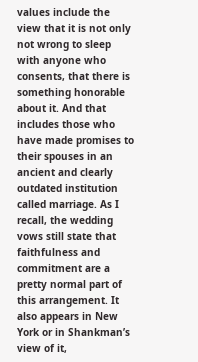values include the view that it is not only not wrong to sleep with anyone who consents, that there is something honorable about it. And that includes those who have made promises to their spouses in an ancient and clearly outdated institution called marriage. As I recall, the wedding vows still state that faithfulness and commitment are a pretty normal part of this arrangement. It also appears in New York or in Shankman’s view of it,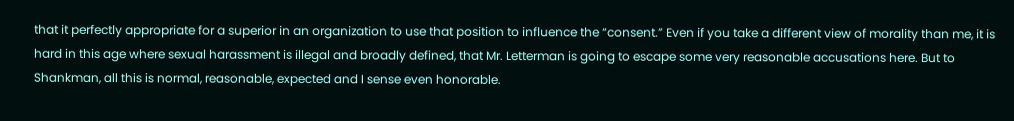that it perfectly appropriate for a superior in an organization to use that position to influence the “consent.” Even if you take a different view of morality than me, it is hard in this age where sexual harassment is illegal and broadly defined, that Mr. Letterman is going to escape some very reasonable accusations here. But to Shankman, all this is normal, reasonable, expected and I sense even honorable.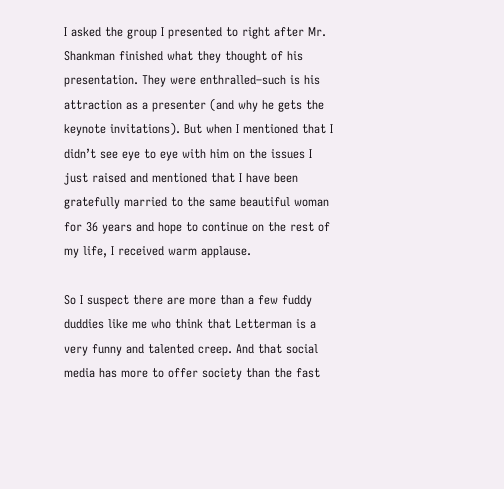I asked the group I presented to right after Mr. Shankman finished what they thought of his presentation. They were enthralled–such is his attraction as a presenter (and why he gets the keynote invitations). But when I mentioned that I didn’t see eye to eye with him on the issues I just raised and mentioned that I have been gratefully married to the same beautiful woman for 36 years and hope to continue on the rest of my life, I received warm applause.

So I suspect there are more than a few fuddy duddies like me who think that Letterman is a very funny and talented creep. And that social media has more to offer society than the fast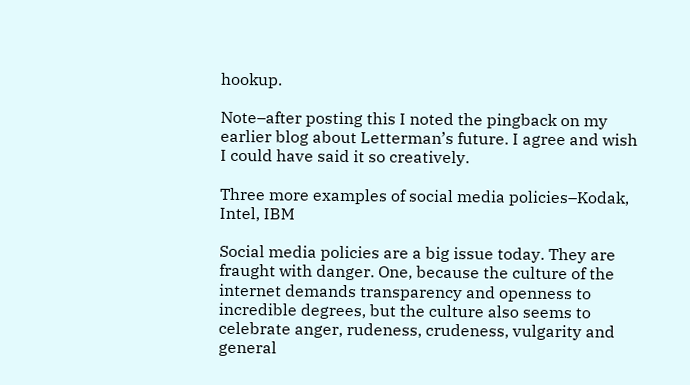hookup.

Note–after posting this I noted the pingback on my earlier blog about Letterman’s future. I agree and wish I could have said it so creatively.

Three more examples of social media policies–Kodak, Intel, IBM

Social media policies are a big issue today. They are fraught with danger. One, because the culture of the internet demands transparency and openness to incredible degrees, but the culture also seems to celebrate anger, rudeness, crudeness, vulgarity and general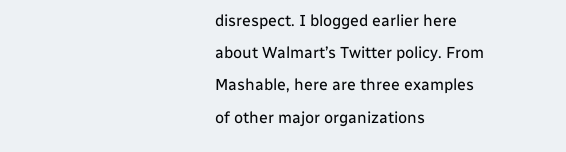disrespect. I blogged earlier here about Walmart’s Twitter policy. From Mashable, here are three examples of other major organizations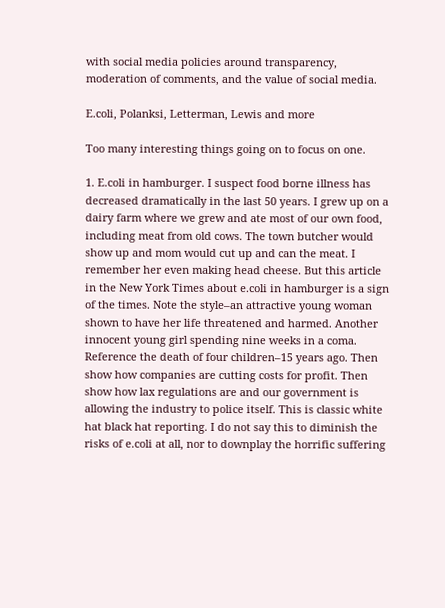with social media policies around transparency, moderation of comments, and the value of social media.

E.coli, Polanksi, Letterman, Lewis and more

Too many interesting things going on to focus on one.

1. E.coli in hamburger. I suspect food borne illness has decreased dramatically in the last 50 years. I grew up on a dairy farm where we grew and ate most of our own food, including meat from old cows. The town butcher would show up and mom would cut up and can the meat. I remember her even making head cheese. But this article in the New York Times about e.coli in hamburger is a sign of the times. Note the style–an attractive young woman shown to have her life threatened and harmed. Another innocent young girl spending nine weeks in a coma. Reference the death of four children–15 years ago. Then show how companies are cutting costs for profit. Then show how lax regulations are and our government is allowing the industry to police itself. This is classic white hat black hat reporting. I do not say this to diminish the risks of e.coli at all, nor to downplay the horrific suffering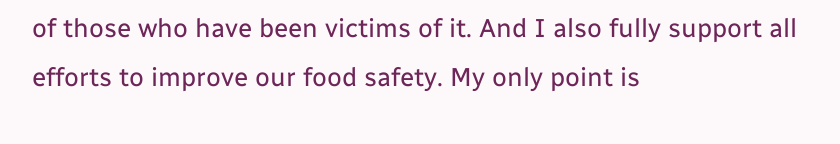of those who have been victims of it. And I also fully support all efforts to improve our food safety. My only point is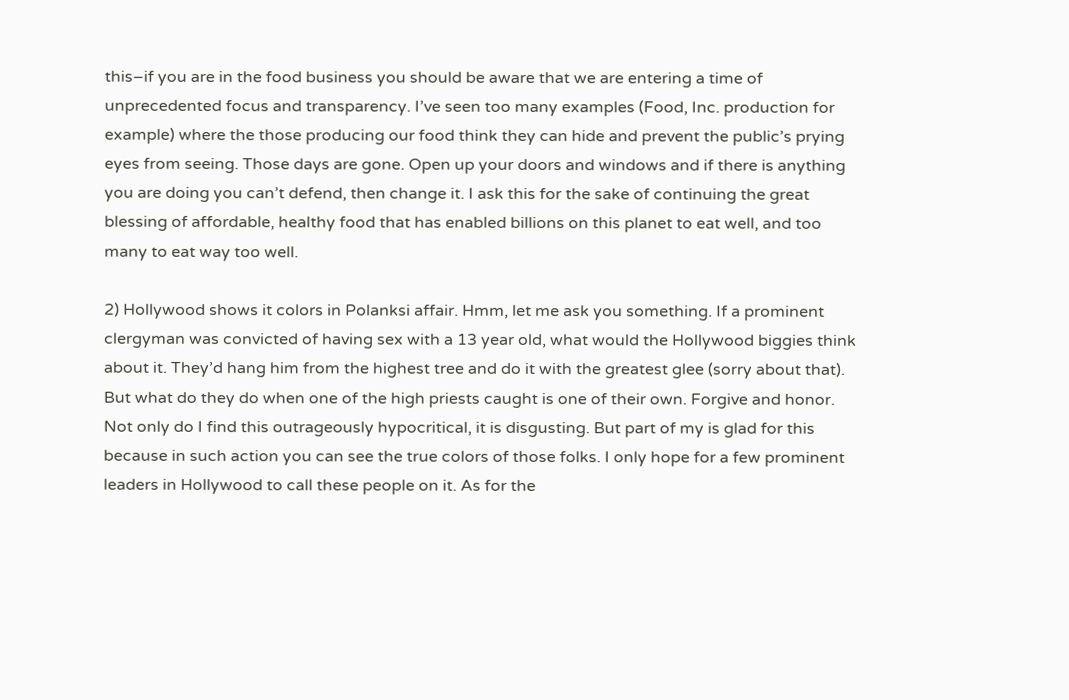this–if you are in the food business you should be aware that we are entering a time of unprecedented focus and transparency. I’ve seen too many examples (Food, Inc. production for example) where the those producing our food think they can hide and prevent the public’s prying eyes from seeing. Those days are gone. Open up your doors and windows and if there is anything you are doing you can’t defend, then change it. I ask this for the sake of continuing the great blessing of affordable, healthy food that has enabled billions on this planet to eat well, and too many to eat way too well.

2) Hollywood shows it colors in Polanksi affair. Hmm, let me ask you something. If a prominent clergyman was convicted of having sex with a 13 year old, what would the Hollywood biggies think about it. They’d hang him from the highest tree and do it with the greatest glee (sorry about that). But what do they do when one of the high priests caught is one of their own. Forgive and honor. Not only do I find this outrageously hypocritical, it is disgusting. But part of my is glad for this because in such action you can see the true colors of those folks. I only hope for a few prominent leaders in Hollywood to call these people on it. As for the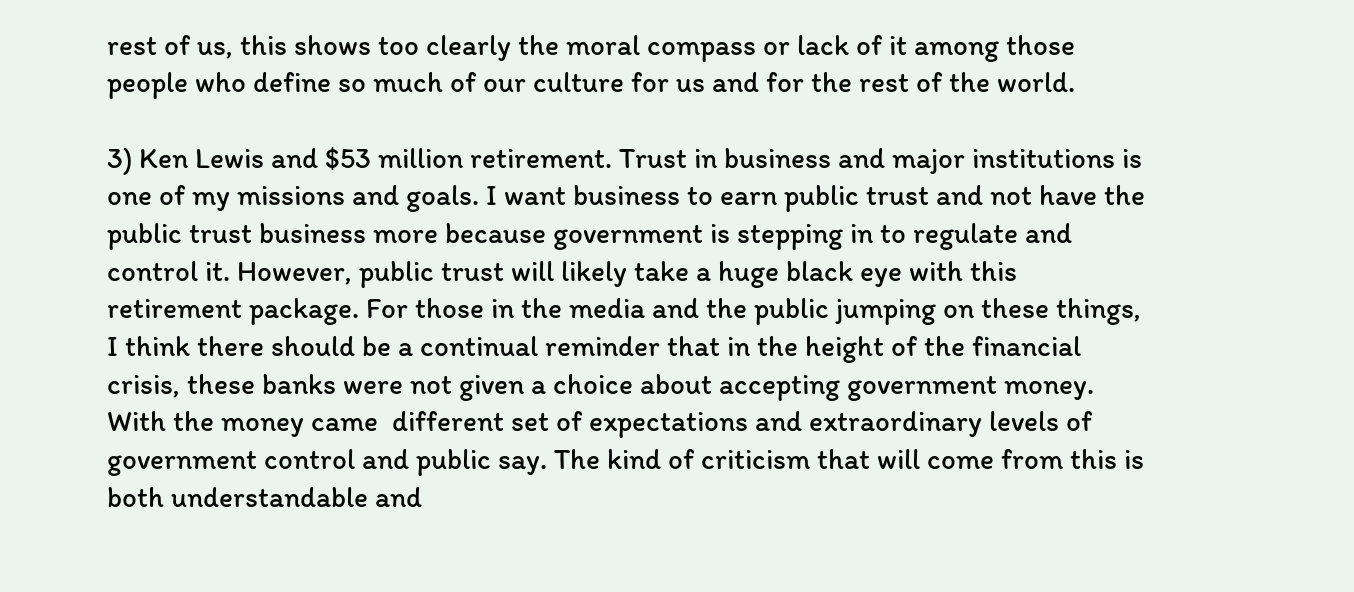rest of us, this shows too clearly the moral compass or lack of it among those people who define so much of our culture for us and for the rest of the world.

3) Ken Lewis and $53 million retirement. Trust in business and major institutions is one of my missions and goals. I want business to earn public trust and not have the public trust business more because government is stepping in to regulate and control it. However, public trust will likely take a huge black eye with this retirement package. For those in the media and the public jumping on these things, I think there should be a continual reminder that in the height of the financial crisis, these banks were not given a choice about accepting government money. With the money came  different set of expectations and extraordinary levels of government control and public say. The kind of criticism that will come from this is both understandable and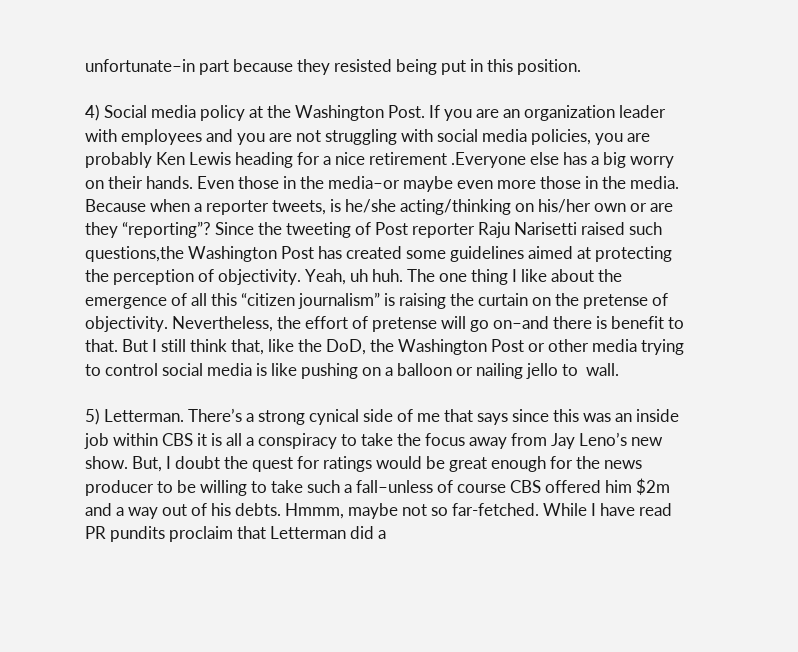unfortunate–in part because they resisted being put in this position.

4) Social media policy at the Washington Post. If you are an organization leader with employees and you are not struggling with social media policies, you are probably Ken Lewis heading for a nice retirement .Everyone else has a big worry on their hands. Even those in the media–or maybe even more those in the media. Because when a reporter tweets, is he/she acting/thinking on his/her own or are they “reporting”? Since the tweeting of Post reporter Raju Narisetti raised such questions,the Washington Post has created some guidelines aimed at protecting the perception of objectivity. Yeah, uh huh. The one thing I like about the emergence of all this “citizen journalism” is raising the curtain on the pretense of objectivity. Nevertheless, the effort of pretense will go on–and there is benefit to that. But I still think that, like the DoD, the Washington Post or other media trying to control social media is like pushing on a balloon or nailing jello to  wall.

5) Letterman. There’s a strong cynical side of me that says since this was an inside job within CBS it is all a conspiracy to take the focus away from Jay Leno’s new show. But, I doubt the quest for ratings would be great enough for the news producer to be willing to take such a fall–unless of course CBS offered him $2m and a way out of his debts. Hmmm, maybe not so far-fetched. While I have read PR pundits proclaim that Letterman did a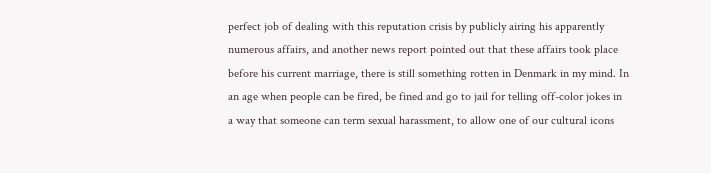perfect job of dealing with this reputation crisis by publicly airing his apparently numerous affairs, and another news report pointed out that these affairs took place before his current marriage, there is still something rotten in Denmark in my mind. In an age when people can be fired, be fined and go to jail for telling off-color jokes in a way that someone can term sexual harassment, to allow one of our cultural icons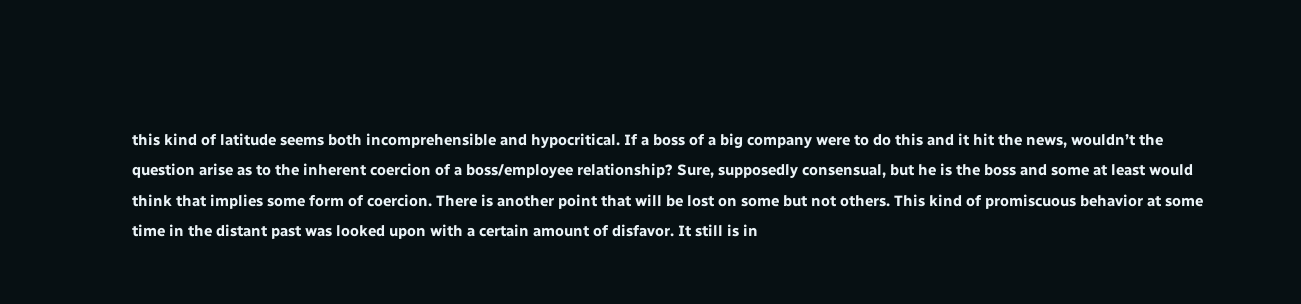this kind of latitude seems both incomprehensible and hypocritical. If a boss of a big company were to do this and it hit the news, wouldn’t the question arise as to the inherent coercion of a boss/employee relationship? Sure, supposedly consensual, but he is the boss and some at least would think that implies some form of coercion. There is another point that will be lost on some but not others. This kind of promiscuous behavior at some time in the distant past was looked upon with a certain amount of disfavor. It still is in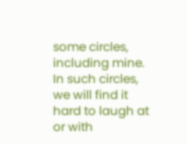some circles, including mine. In such circles, we will find it hard to laugh at or with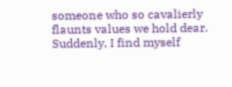someone who so cavalierly flaunts values we hold dear. Suddenly, I find myself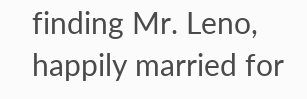finding Mr. Leno, happily married for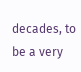decades, to be a very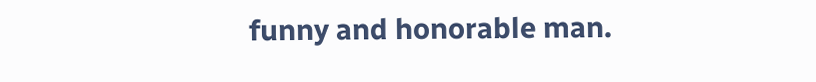funny and honorable man.